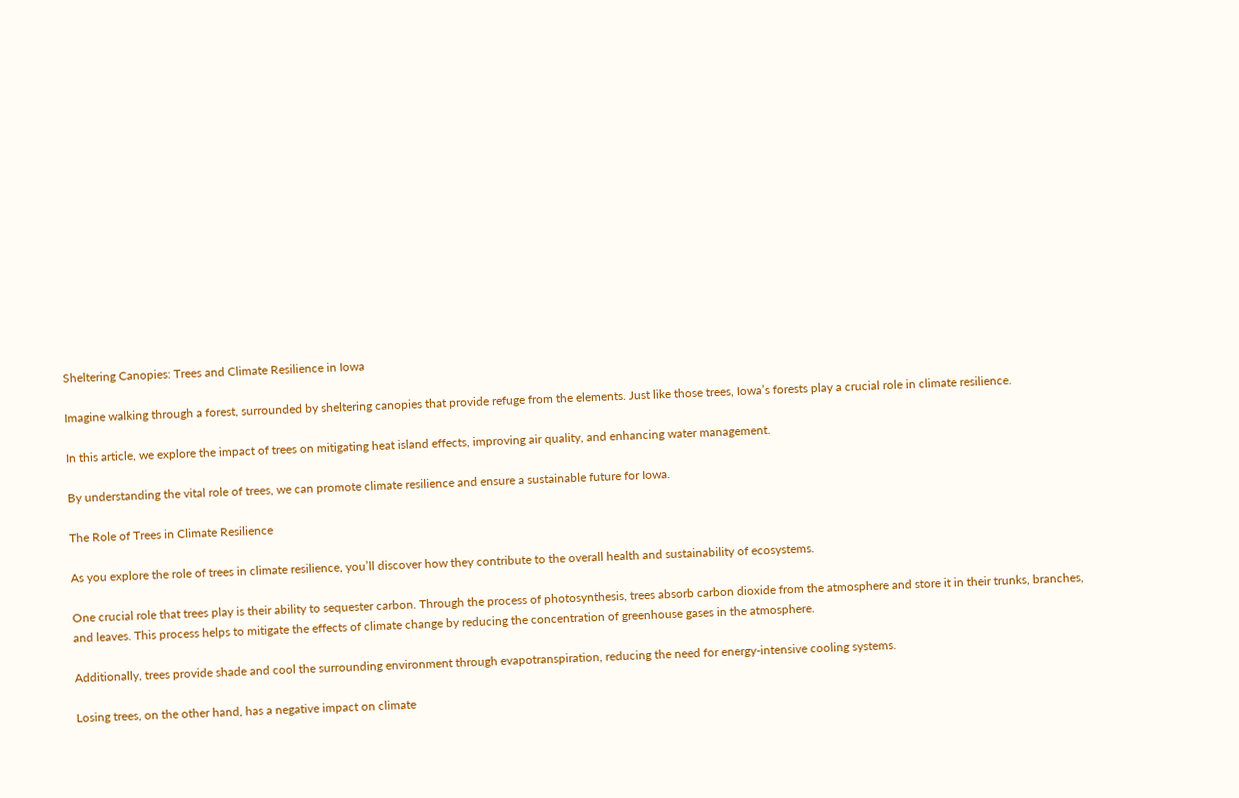Sheltering Canopies: Trees and Climate Resilience in Iowa

Imagine walking through a forest, surrounded by sheltering canopies that provide refuge from the elements. Just like those trees, Iowa’s forests play a crucial role in climate resilience.

In this article, we explore the impact of trees on mitigating heat island effects, improving air quality, and enhancing water management.

By understanding the vital role of trees, we can promote climate resilience and ensure a sustainable future for Iowa.

The Role of Trees in Climate Resilience

As you explore the role of trees in climate resilience, you’ll discover how they contribute to the overall health and sustainability of ecosystems.

One crucial role that trees play is their ability to sequester carbon. Through the process of photosynthesis, trees absorb carbon dioxide from the atmosphere and store it in their trunks, branches, and leaves. This process helps to mitigate the effects of climate change by reducing the concentration of greenhouse gases in the atmosphere.

Additionally, trees provide shade and cool the surrounding environment through evapotranspiration, reducing the need for energy-intensive cooling systems.

Losing trees, on the other hand, has a negative impact on climate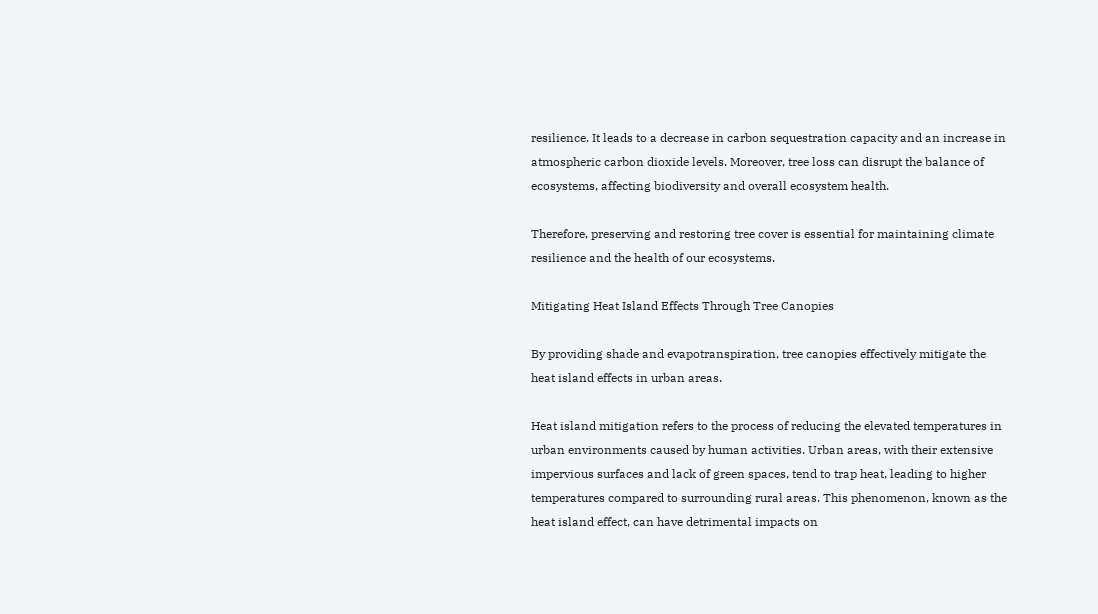resilience. It leads to a decrease in carbon sequestration capacity and an increase in atmospheric carbon dioxide levels. Moreover, tree loss can disrupt the balance of ecosystems, affecting biodiversity and overall ecosystem health.

Therefore, preserving and restoring tree cover is essential for maintaining climate resilience and the health of our ecosystems.

Mitigating Heat Island Effects Through Tree Canopies

By providing shade and evapotranspiration, tree canopies effectively mitigate the heat island effects in urban areas.

Heat island mitigation refers to the process of reducing the elevated temperatures in urban environments caused by human activities. Urban areas, with their extensive impervious surfaces and lack of green spaces, tend to trap heat, leading to higher temperatures compared to surrounding rural areas. This phenomenon, known as the heat island effect, can have detrimental impacts on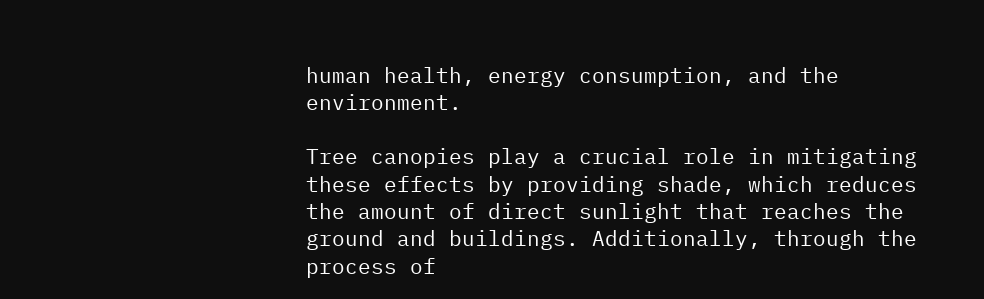human health, energy consumption, and the environment.

Tree canopies play a crucial role in mitigating these effects by providing shade, which reduces the amount of direct sunlight that reaches the ground and buildings. Additionally, through the process of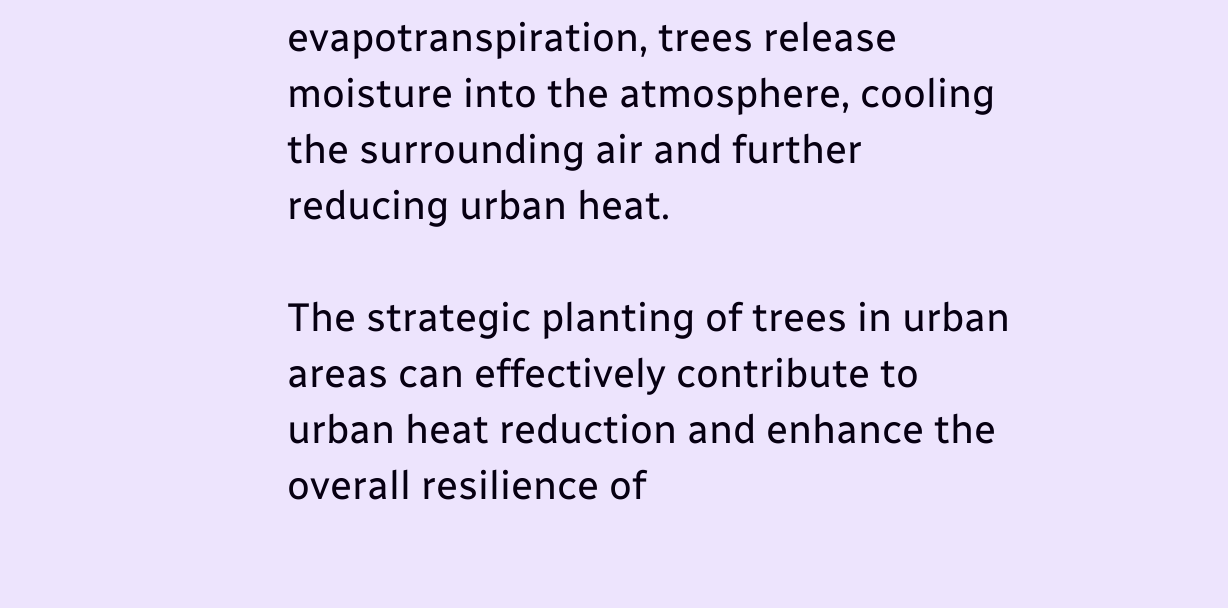evapotranspiration, trees release moisture into the atmosphere, cooling the surrounding air and further reducing urban heat.

The strategic planting of trees in urban areas can effectively contribute to urban heat reduction and enhance the overall resilience of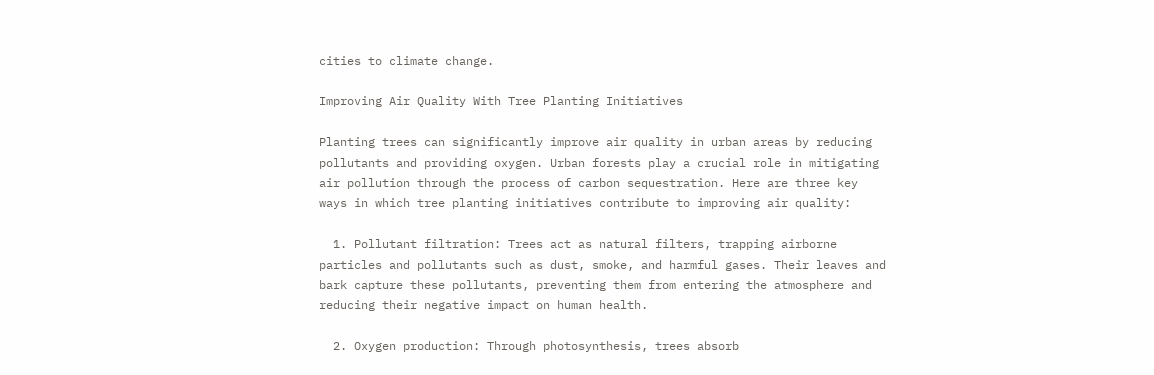cities to climate change.

Improving Air Quality With Tree Planting Initiatives

Planting trees can significantly improve air quality in urban areas by reducing pollutants and providing oxygen. Urban forests play a crucial role in mitigating air pollution through the process of carbon sequestration. Here are three key ways in which tree planting initiatives contribute to improving air quality:

  1. Pollutant filtration: Trees act as natural filters, trapping airborne particles and pollutants such as dust, smoke, and harmful gases. Their leaves and bark capture these pollutants, preventing them from entering the atmosphere and reducing their negative impact on human health.

  2. Oxygen production: Through photosynthesis, trees absorb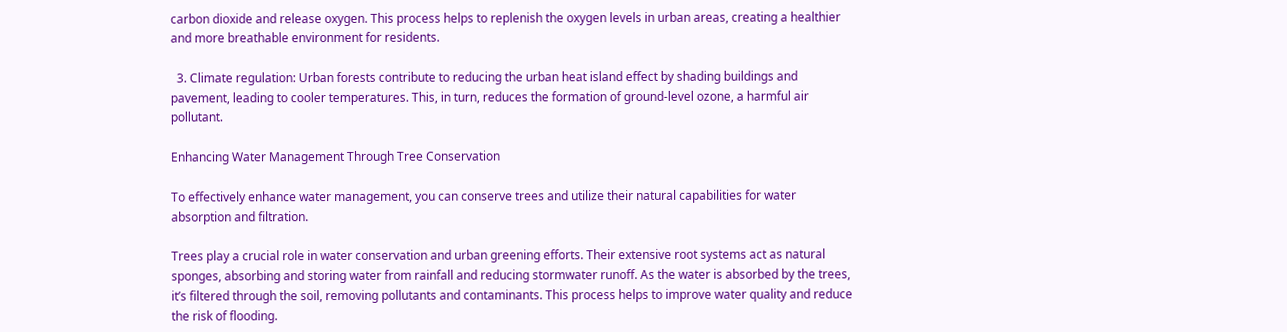carbon dioxide and release oxygen. This process helps to replenish the oxygen levels in urban areas, creating a healthier and more breathable environment for residents.

  3. Climate regulation: Urban forests contribute to reducing the urban heat island effect by shading buildings and pavement, leading to cooler temperatures. This, in turn, reduces the formation of ground-level ozone, a harmful air pollutant.

Enhancing Water Management Through Tree Conservation

To effectively enhance water management, you can conserve trees and utilize their natural capabilities for water absorption and filtration.

Trees play a crucial role in water conservation and urban greening efforts. Their extensive root systems act as natural sponges, absorbing and storing water from rainfall and reducing stormwater runoff. As the water is absorbed by the trees, it’s filtered through the soil, removing pollutants and contaminants. This process helps to improve water quality and reduce the risk of flooding.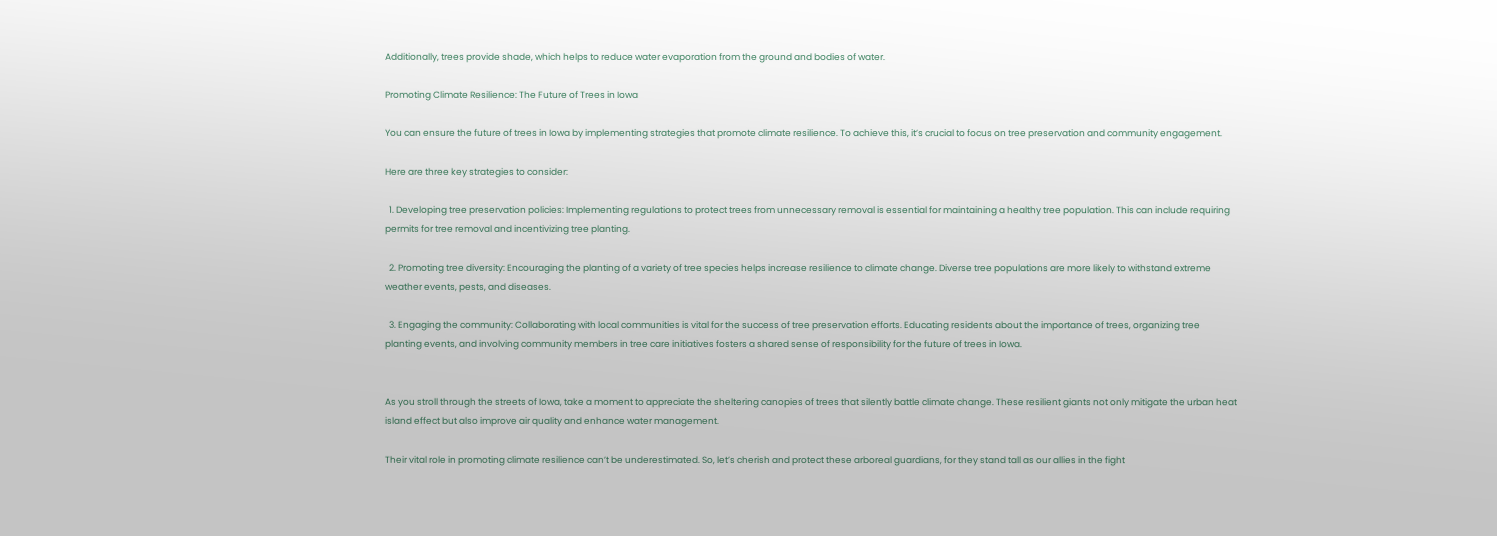Additionally, trees provide shade, which helps to reduce water evaporation from the ground and bodies of water.

Promoting Climate Resilience: The Future of Trees in Iowa

You can ensure the future of trees in Iowa by implementing strategies that promote climate resilience. To achieve this, it’s crucial to focus on tree preservation and community engagement.

Here are three key strategies to consider:

  1. Developing tree preservation policies: Implementing regulations to protect trees from unnecessary removal is essential for maintaining a healthy tree population. This can include requiring permits for tree removal and incentivizing tree planting.

  2. Promoting tree diversity: Encouraging the planting of a variety of tree species helps increase resilience to climate change. Diverse tree populations are more likely to withstand extreme weather events, pests, and diseases.

  3. Engaging the community: Collaborating with local communities is vital for the success of tree preservation efforts. Educating residents about the importance of trees, organizing tree planting events, and involving community members in tree care initiatives fosters a shared sense of responsibility for the future of trees in Iowa.


As you stroll through the streets of Iowa, take a moment to appreciate the sheltering canopies of trees that silently battle climate change. These resilient giants not only mitigate the urban heat island effect but also improve air quality and enhance water management.

Their vital role in promoting climate resilience can’t be underestimated. So, let’s cherish and protect these arboreal guardians, for they stand tall as our allies in the fight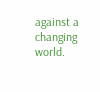against a changing world.